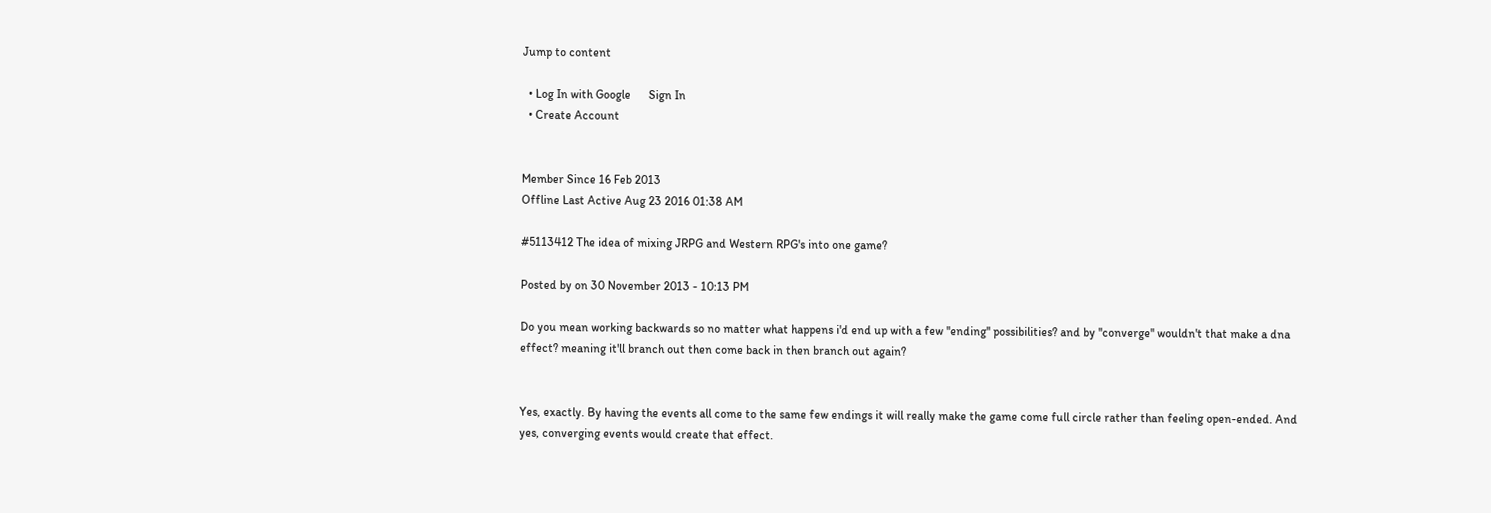Jump to content

  • Log In with Google      Sign In
  • Create Account


Member Since 16 Feb 2013
Offline Last Active Aug 23 2016 01:38 AM

#5113412 The idea of mixing JRPG and Western RPG's into one game?

Posted by on 30 November 2013 - 10:13 PM

Do you mean working backwards so no matter what happens i'd end up with a few ''ending'' possibilities? and by ''converge'' wouldn't that make a dna effect? meaning it'll branch out then come back in then branch out again?


Yes, exactly. By having the events all come to the same few endings it will really make the game come full circle rather than feeling open-ended. And yes, converging events would create that effect.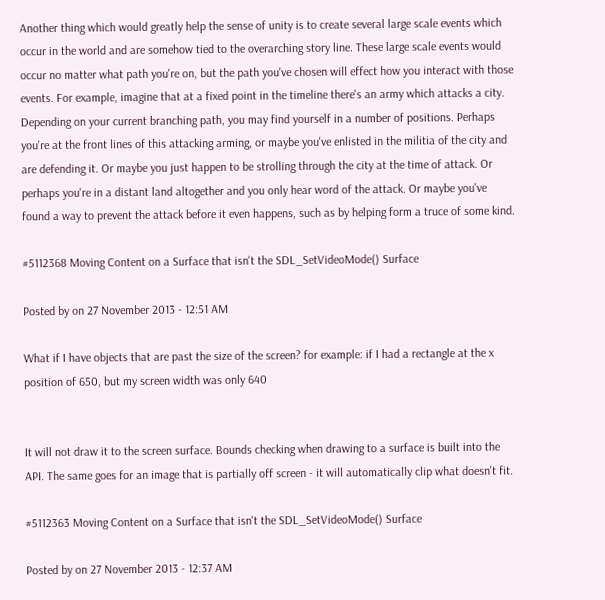Another thing which would greatly help the sense of unity is to create several large scale events which occur in the world and are somehow tied to the overarching story line. These large scale events would occur no matter what path you're on, but the path you've chosen will effect how you interact with those events. For example, imagine that at a fixed point in the timeline there's an army which attacks a city. Depending on your current branching path, you may find yourself in a number of positions. Perhaps you're at the front lines of this attacking arming, or maybe you've enlisted in the militia of the city and are defending it. Or maybe you just happen to be strolling through the city at the time of attack. Or perhaps you're in a distant land altogether and you only hear word of the attack. Or maybe you've found a way to prevent the attack before it even happens, such as by helping form a truce of some kind.

#5112368 Moving Content on a Surface that isn't the SDL_SetVideoMode() Surface

Posted by on 27 November 2013 - 12:51 AM

What if I have objects that are past the size of the screen? for example: if I had a rectangle at the x position of 650, but my screen width was only 640


It will not draw it to the screen surface. Bounds checking when drawing to a surface is built into the API. The same goes for an image that is partially off screen - it will automatically clip what doesn't fit.

#5112363 Moving Content on a Surface that isn't the SDL_SetVideoMode() Surface

Posted by on 27 November 2013 - 12:37 AM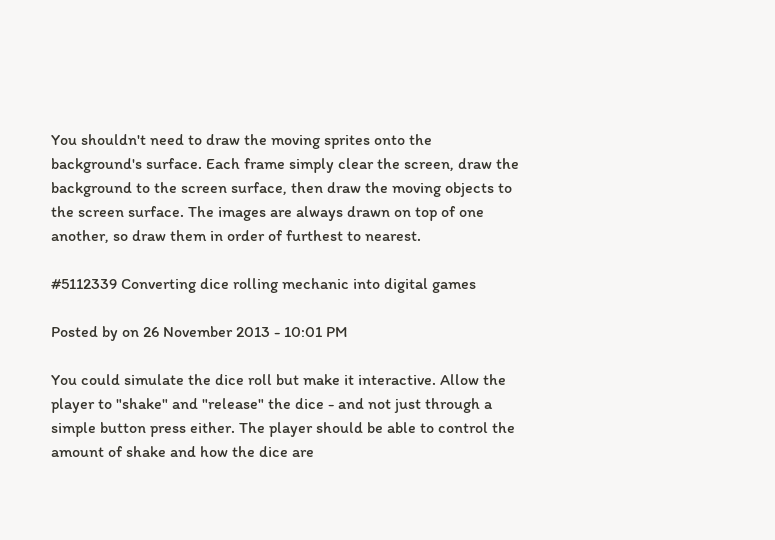You shouldn't need to draw the moving sprites onto the background's surface. Each frame simply clear the screen, draw the background to the screen surface, then draw the moving objects to the screen surface. The images are always drawn on top of one another, so draw them in order of furthest to nearest.

#5112339 Converting dice rolling mechanic into digital games

Posted by on 26 November 2013 - 10:01 PM

You could simulate the dice roll but make it interactive. Allow the player to "shake" and "release" the dice - and not just through a simple button press either. The player should be able to control the amount of shake and how the dice are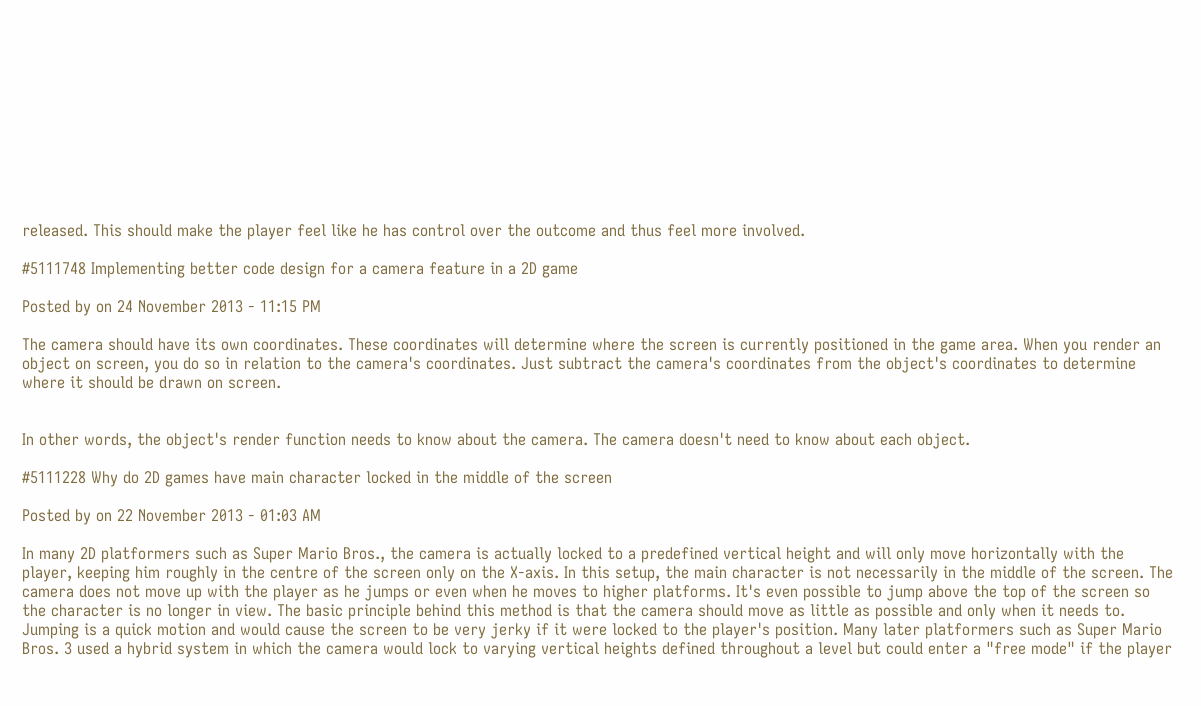released. This should make the player feel like he has control over the outcome and thus feel more involved.

#5111748 Implementing better code design for a camera feature in a 2D game

Posted by on 24 November 2013 - 11:15 PM

The camera should have its own coordinates. These coordinates will determine where the screen is currently positioned in the game area. When you render an object on screen, you do so in relation to the camera's coordinates. Just subtract the camera's coordinates from the object's coordinates to determine where it should be drawn on screen.


In other words, the object's render function needs to know about the camera. The camera doesn't need to know about each object.

#5111228 Why do 2D games have main character locked in the middle of the screen

Posted by on 22 November 2013 - 01:03 AM

In many 2D platformers such as Super Mario Bros., the camera is actually locked to a predefined vertical height and will only move horizontally with the player, keeping him roughly in the centre of the screen only on the X-axis. In this setup, the main character is not necessarily in the middle of the screen. The camera does not move up with the player as he jumps or even when he moves to higher platforms. It's even possible to jump above the top of the screen so the character is no longer in view. The basic principle behind this method is that the camera should move as little as possible and only when it needs to. Jumping is a quick motion and would cause the screen to be very jerky if it were locked to the player's position. Many later platformers such as Super Mario Bros. 3 used a hybrid system in which the camera would lock to varying vertical heights defined throughout a level but could enter a "free mode" if the player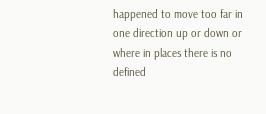happened to move too far in one direction up or down or where in places there is no defined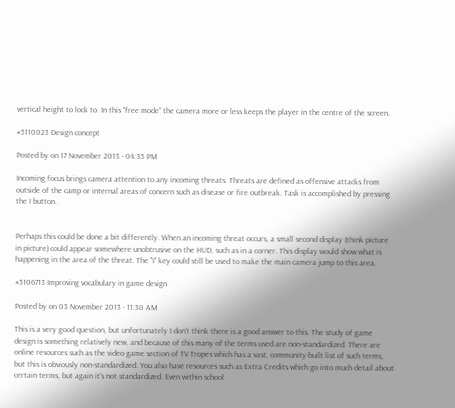vertical height to lock to. In this "free mode" the camera more or less keeps the player in the centre of the screen.

#5110023 Design concept

Posted by on 17 November 2013 - 04:35 PM

Incoming focus brings camera attention to any incoming threats. Threats are defined as offensive attacks from outside of the camp or internal areas of concern such as disease or fire outbreak. Task is accomplished by pressing the I button.


Perhaps this could be done a bit differently. When an incoming threat occurs, a small second display (think picture in picture) could appear somewhere unobtrusive on the HUD, such as in a corner. This display would show what is happening in the area of the threat. The "I" key could still be used to make the main camera jump to this area.

#5106713 Improving vocabulary in game design

Posted by on 03 November 2013 - 11:30 AM

This is a very good question, but unfortunately I don't think there is a good answer to this. The study of game design is something relatively new, and because of this many of the terms used are non-standardized. There are online resources such as the video game section of TV Tropes which has a vast, community-built list of such terms, but this is obviously non-standardized. You also have resources such as Extra Credits which go into much detail about certain terms, but again it's not standardized. Even within school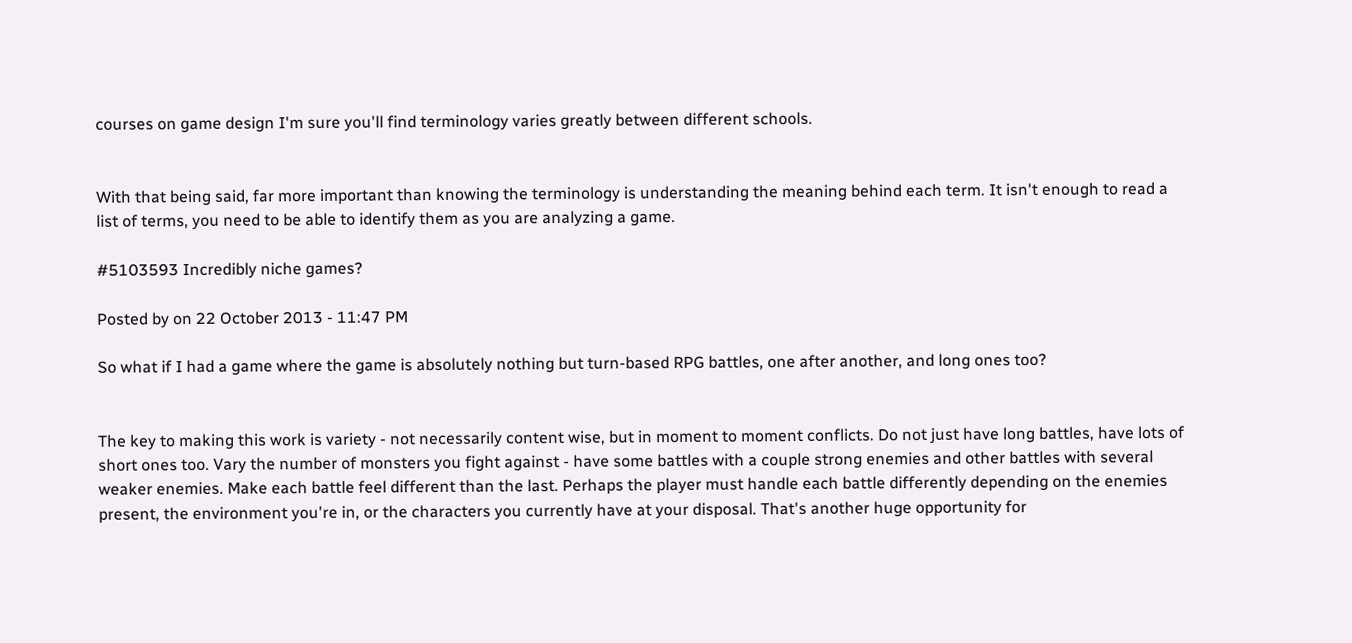courses on game design I'm sure you'll find terminology varies greatly between different schools.


With that being said, far more important than knowing the terminology is understanding the meaning behind each term. It isn't enough to read a list of terms, you need to be able to identify them as you are analyzing a game.

#5103593 Incredibly niche games?

Posted by on 22 October 2013 - 11:47 PM

So what if I had a game where the game is absolutely nothing but turn-based RPG battles, one after another, and long ones too?


The key to making this work is variety - not necessarily content wise, but in moment to moment conflicts. Do not just have long battles, have lots of short ones too. Vary the number of monsters you fight against - have some battles with a couple strong enemies and other battles with several weaker enemies. Make each battle feel different than the last. Perhaps the player must handle each battle differently depending on the enemies present, the environment you're in, or the characters you currently have at your disposal. That's another huge opportunity for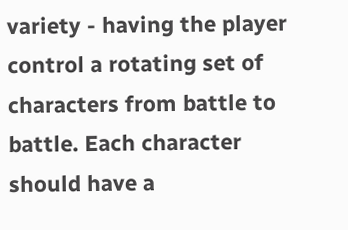variety - having the player control a rotating set of characters from battle to battle. Each character should have a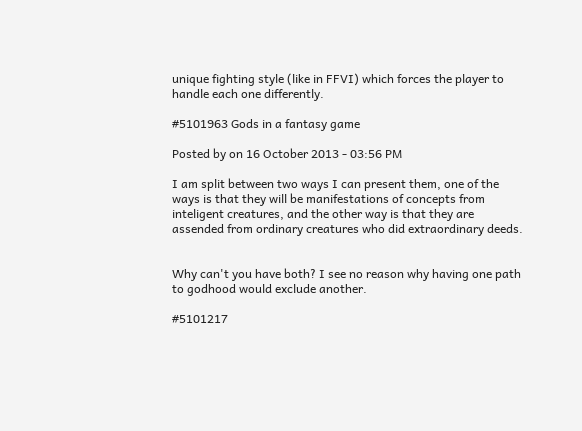unique fighting style (like in FFVI) which forces the player to handle each one differently.

#5101963 Gods in a fantasy game

Posted by on 16 October 2013 - 03:56 PM

I am split between two ways I can present them, one of the ways is that they will be manifestations of concepts from inteligent creatures, and the other way is that they are assended from ordinary creatures who did extraordinary deeds.


Why can't you have both? I see no reason why having one path to godhood would exclude another.

#5101217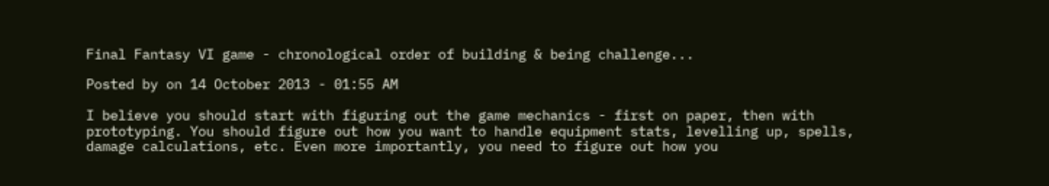Final Fantasy VI game - chronological order of building & being challenge...

Posted by on 14 October 2013 - 01:55 AM

I believe you should start with figuring out the game mechanics - first on paper, then with prototyping. You should figure out how you want to handle equipment stats, levelling up, spells, damage calculations, etc. Even more importantly, you need to figure out how you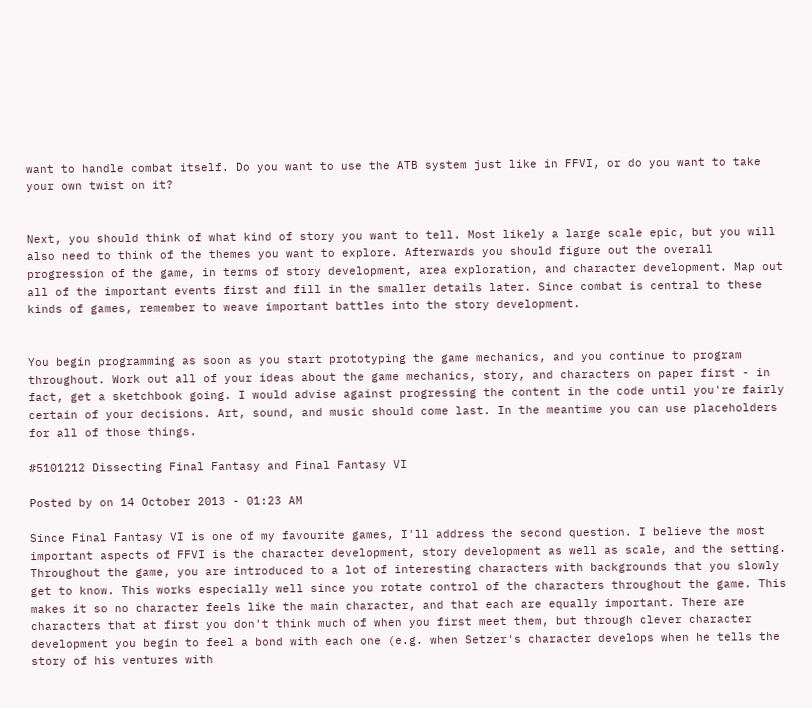want to handle combat itself. Do you want to use the ATB system just like in FFVI, or do you want to take your own twist on it?


Next, you should think of what kind of story you want to tell. Most likely a large scale epic, but you will also need to think of the themes you want to explore. Afterwards you should figure out the overall progression of the game, in terms of story development, area exploration, and character development. Map out all of the important events first and fill in the smaller details later. Since combat is central to these kinds of games, remember to weave important battles into the story development.


You begin programming as soon as you start prototyping the game mechanics, and you continue to program throughout. Work out all of your ideas about the game mechanics, story, and characters on paper first - in fact, get a sketchbook going. I would advise against progressing the content in the code until you're fairly certain of your decisions. Art, sound, and music should come last. In the meantime you can use placeholders for all of those things.

#5101212 Dissecting Final Fantasy and Final Fantasy VI

Posted by on 14 October 2013 - 01:23 AM

Since Final Fantasy VI is one of my favourite games, I'll address the second question. I believe the most important aspects of FFVI is the character development, story development as well as scale, and the setting. Throughout the game, you are introduced to a lot of interesting characters with backgrounds that you slowly get to know. This works especially well since you rotate control of the characters throughout the game. This makes it so no character feels like the main character, and that each are equally important. There are characters that at first you don't think much of when you first meet them, but through clever character development you begin to feel a bond with each one (e.g. when Setzer's character develops when he tells the story of his ventures with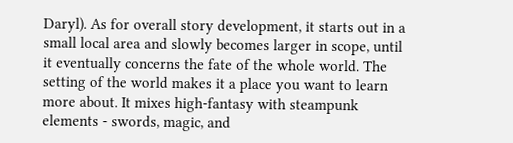Daryl). As for overall story development, it starts out in a small local area and slowly becomes larger in scope, until it eventually concerns the fate of the whole world. The setting of the world makes it a place you want to learn more about. It mixes high-fantasy with steampunk elements - swords, magic, and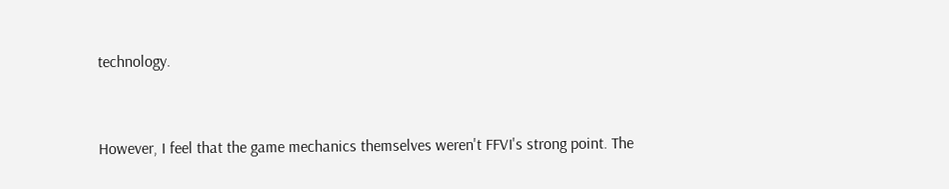technology.


However, I feel that the game mechanics themselves weren't FFVI's strong point. The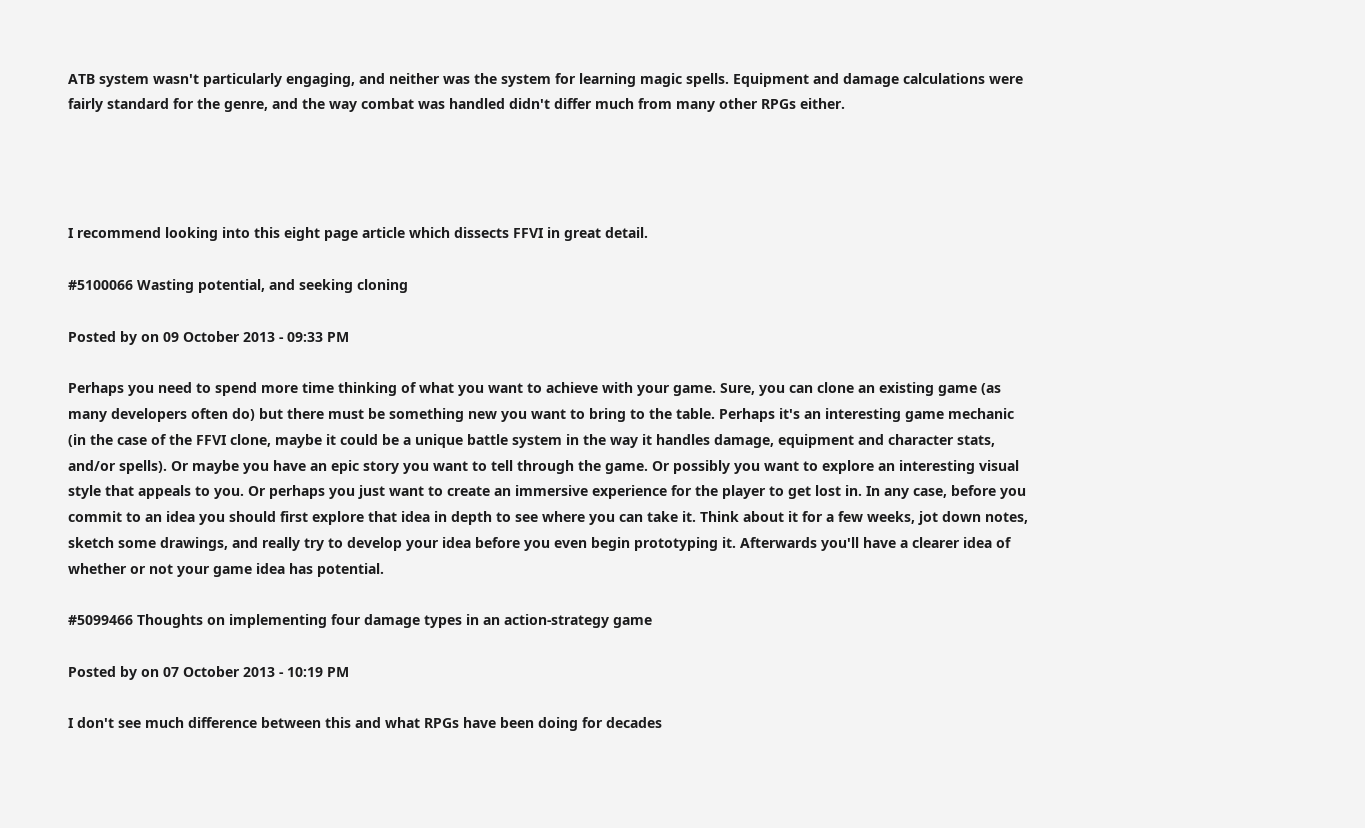ATB system wasn't particularly engaging, and neither was the system for learning magic spells. Equipment and damage calculations were fairly standard for the genre, and the way combat was handled didn't differ much from many other RPGs either.




I recommend looking into this eight page article which dissects FFVI in great detail.

#5100066 Wasting potential, and seeking cloning

Posted by on 09 October 2013 - 09:33 PM

Perhaps you need to spend more time thinking of what you want to achieve with your game. Sure, you can clone an existing game (as many developers often do) but there must be something new you want to bring to the table. Perhaps it's an interesting game mechanic (in the case of the FFVI clone, maybe it could be a unique battle system in the way it handles damage, equipment and character stats, and/or spells). Or maybe you have an epic story you want to tell through the game. Or possibly you want to explore an interesting visual style that appeals to you. Or perhaps you just want to create an immersive experience for the player to get lost in. In any case, before you commit to an idea you should first explore that idea in depth to see where you can take it. Think about it for a few weeks, jot down notes, sketch some drawings, and really try to develop your idea before you even begin prototyping it. Afterwards you'll have a clearer idea of whether or not your game idea has potential.

#5099466 Thoughts on implementing four damage types in an action-strategy game

Posted by on 07 October 2013 - 10:19 PM

I don't see much difference between this and what RPGs have been doing for decades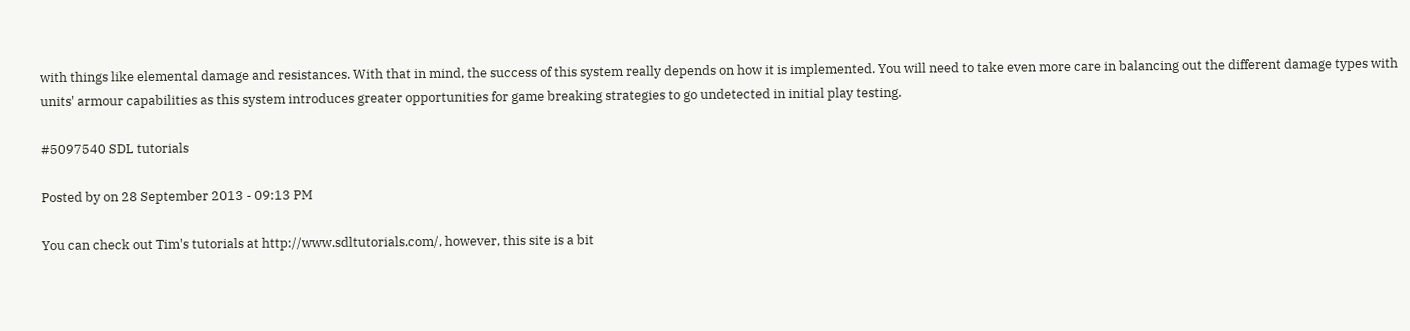with things like elemental damage and resistances. With that in mind, the success of this system really depends on how it is implemented. You will need to take even more care in balancing out the different damage types with units' armour capabilities as this system introduces greater opportunities for game breaking strategies to go undetected in initial play testing.

#5097540 SDL tutorials

Posted by on 28 September 2013 - 09:13 PM

You can check out Tim's tutorials at http://www.sdltutorials.com/, however, this site is a bit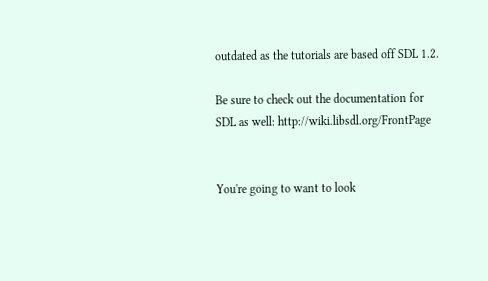outdated as the tutorials are based off SDL 1.2.

Be sure to check out the documentation for SDL as well: http://wiki.libsdl.org/FrontPage


You're going to want to look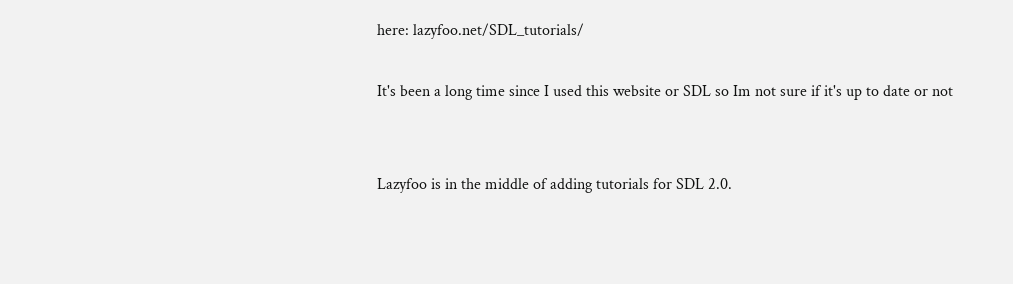here: lazyfoo.net/SDL_tutorials/

It's been a long time since I used this website or SDL so Im not sure if it's up to date or not


Lazyfoo is in the middle of adding tutorials for SDL 2.0.